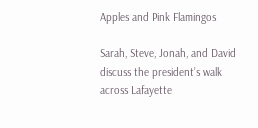Apples and Pink Flamingos

Sarah, Steve, Jonah, and David discuss the president’s walk across Lafayette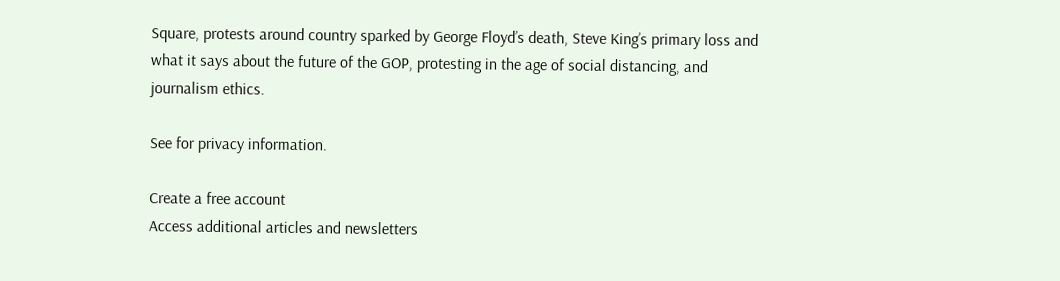Square, protests around country sparked by George Floyd’s death, Steve King’s primary loss and what it says about the future of the GOP, protesting in the age of social distancing, and journalism ethics.

See for privacy information.

Create a free account
Access additional articles and newsletters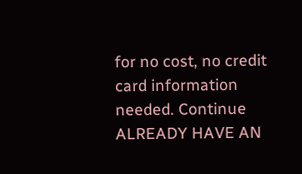for no cost, no credit card information needed. Continue ALREADY HAVE AN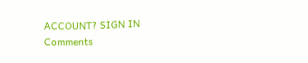ACCOUNT? SIGN IN
Comments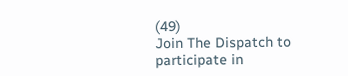(49)
Join The Dispatch to participate in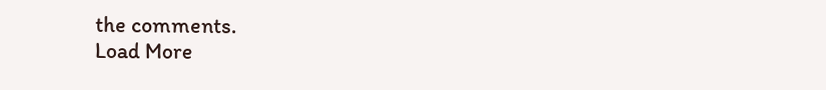the comments.
Load More